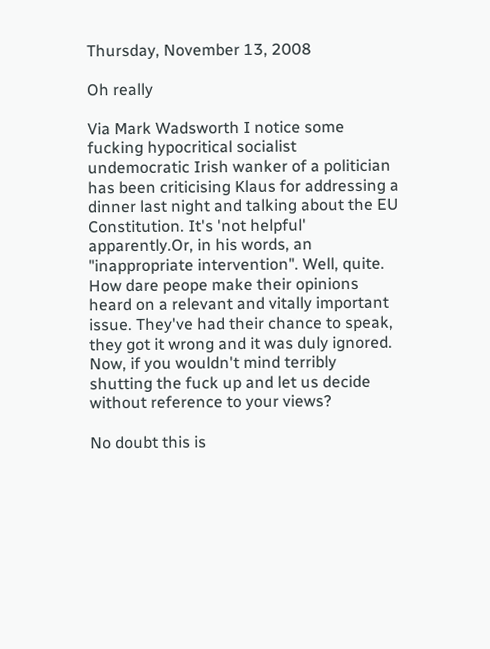Thursday, November 13, 2008

Oh really

Via Mark Wadsworth I notice some fucking hypocritical socialist undemocratic Irish wanker of a politician has been criticising Klaus for addressing a dinner last night and talking about the EU Constitution. It's 'not helpful' apparently.Or, in his words, an "inappropriate intervention". Well, quite. How dare peope make their opinions heard on a relevant and vitally important issue. They've had their chance to speak, they got it wrong and it was duly ignored. Now, if you wouldn't mind terribly shutting the fuck up and let us decide without reference to your views?

No doubt this is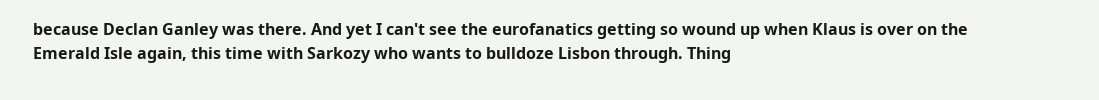because Declan Ganley was there. And yet I can't see the eurofanatics getting so wound up when Klaus is over on the Emerald Isle again, this time with Sarkozy who wants to bulldoze Lisbon through. Thing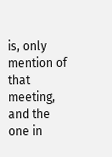is, only mention of that meeting, and the one in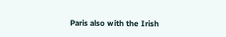Paris also with the Irish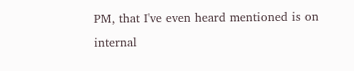PM, that I've even heard mentioned is on internal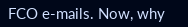FCO e-mails. Now, why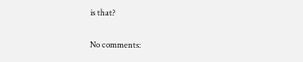is that?

No comments: